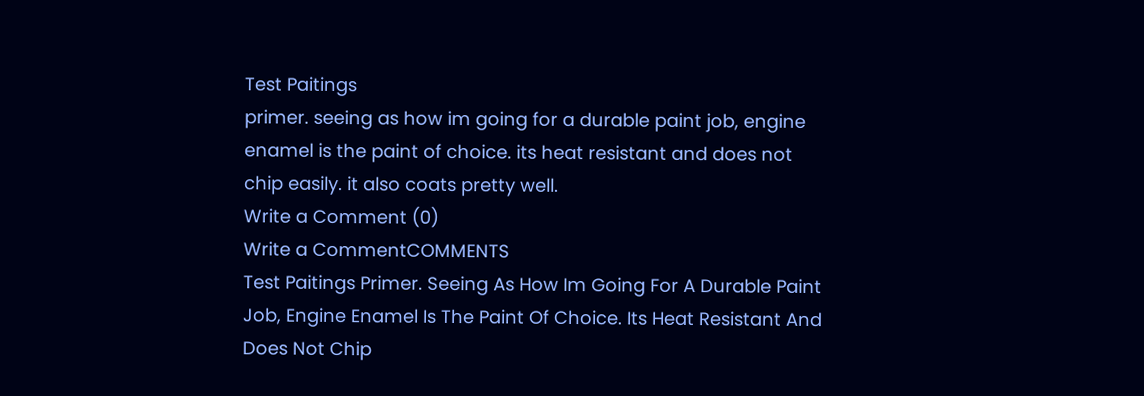Test Paitings
primer. seeing as how im going for a durable paint job, engine enamel is the paint of choice. its heat resistant and does not chip easily. it also coats pretty well.
Write a Comment (0)
Write a CommentCOMMENTS
Test Paitings Primer. Seeing As How Im Going For A Durable Paint Job, Engine Enamel Is The Paint Of Choice. Its Heat Resistant And Does Not Chip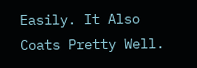Easily. It Also Coats Pretty Well.